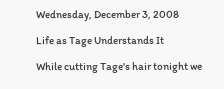Wednesday, December 3, 2008

Life as Tage Understands It

While cutting Tage's hair tonight we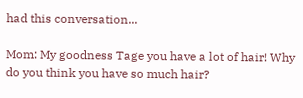had this conversation...

Mom: My goodness Tage you have a lot of hair! Why do you think you have so much hair?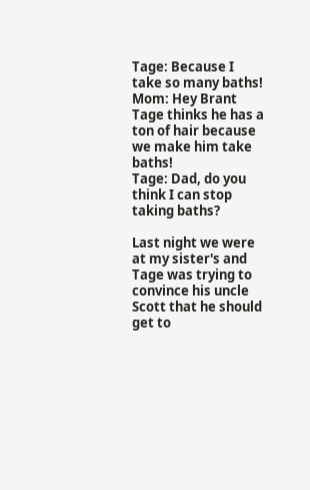Tage: Because I take so many baths!
Mom: Hey Brant Tage thinks he has a ton of hair because we make him take baths!
Tage: Dad, do you think I can stop taking baths?

Last night we were at my sister's and Tage was trying to convince his uncle Scott that he should get to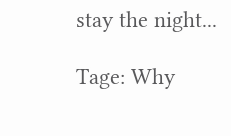stay the night...

Tage: Why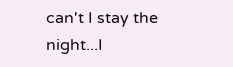can't I stay the night...I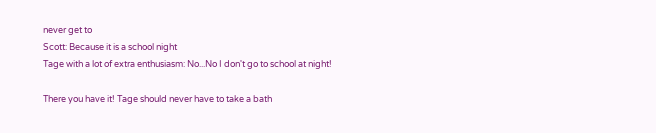never get to
Scott: Because it is a school night
Tage with a lot of extra enthusiasm: No...No I don't go to school at night!

There you have it! Tage should never have to take a bath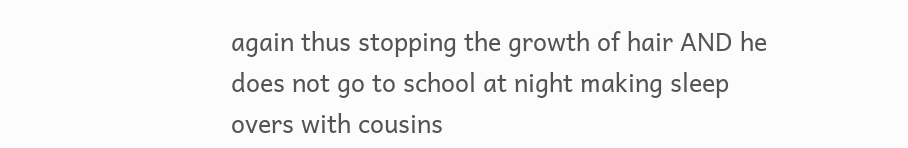again thus stopping the growth of hair AND he does not go to school at night making sleep overs with cousins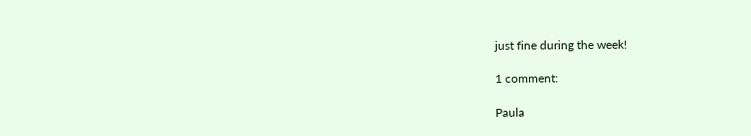just fine during the week!

1 comment:

Paula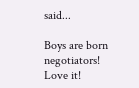said...

Boys are born negotiators!
Love it!